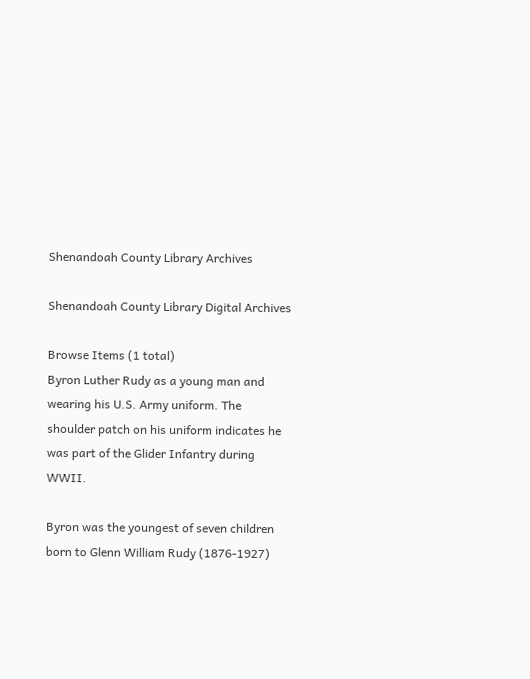Shenandoah County Library Archives

Shenandoah County Library Digital Archives

Browse Items (1 total)
Byron Luther Rudy as a young man and wearing his U.S. Army uniform. The shoulder patch on his uniform indicates he was part of the Glider Infantry during WWII.

Byron was the youngest of seven children born to Glenn William Rudy (1876-1927)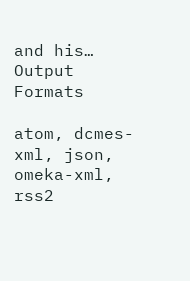and his…
Output Formats

atom, dcmes-xml, json, omeka-xml, rss2